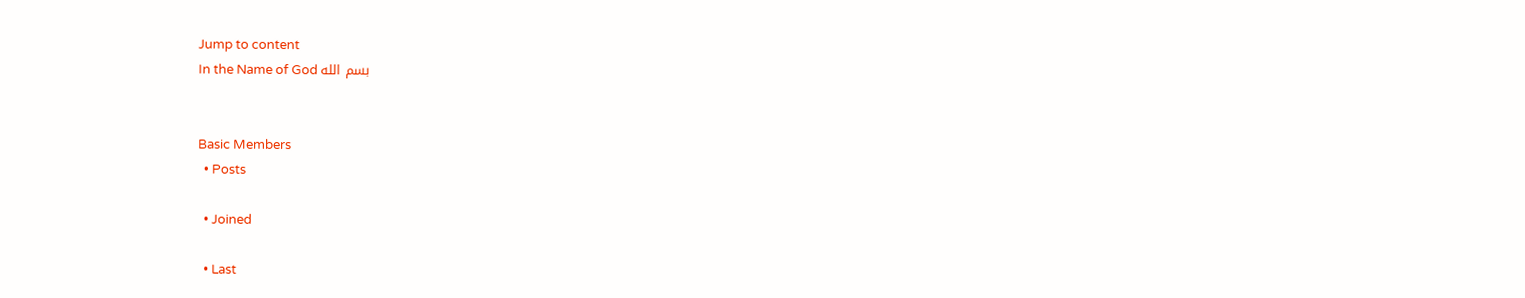Jump to content
In the Name of God بسم الله


Basic Members
  • Posts

  • Joined

  • Last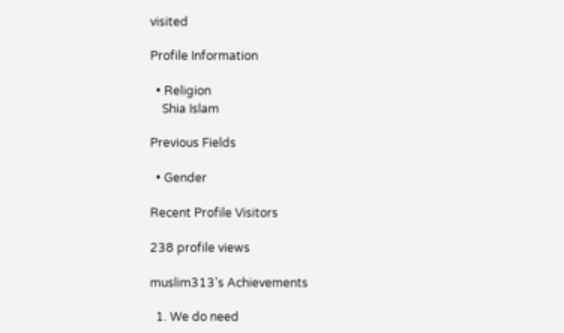visited

Profile Information

  • Religion
    Shia Islam

Previous Fields

  • Gender

Recent Profile Visitors

238 profile views

muslim313's Achievements

  1. We do need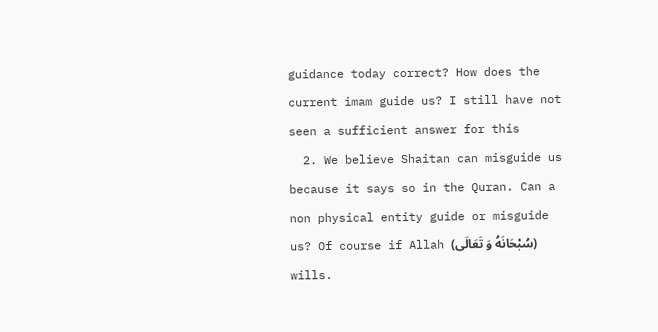guidance today correct? How does the current imam guide us? I still have not seen a sufficient answer for this
  2. We believe Shaitan can misguide us because it says so in the Quran. Can a non physical entity guide or misguide us? Of course if Allah (سُبْحَانَهُ وَ تَعَالَى) wills.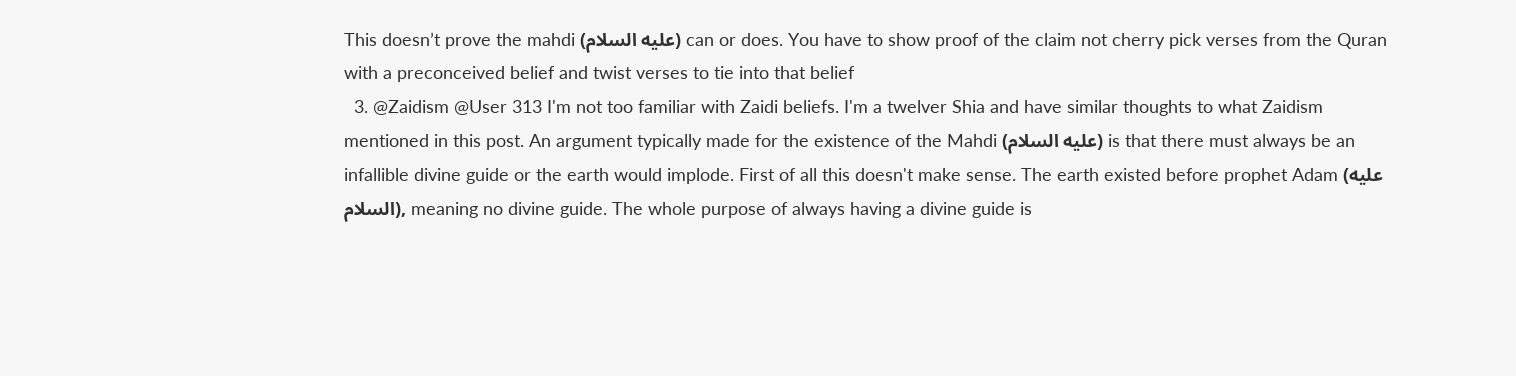This doesn’t prove the mahdi (عليه السلام) can or does. You have to show proof of the claim not cherry pick verses from the Quran with a preconceived belief and twist verses to tie into that belief
  3. @Zaidism @User 313 I'm not too familiar with Zaidi beliefs. I'm a twelver Shia and have similar thoughts to what Zaidism mentioned in this post. An argument typically made for the existence of the Mahdi (عليه السلام) is that there must always be an infallible divine guide or the earth would implode. First of all this doesn't make sense. The earth existed before prophet Adam (عليه السلام), meaning no divine guide. The whole purpose of always having a divine guide is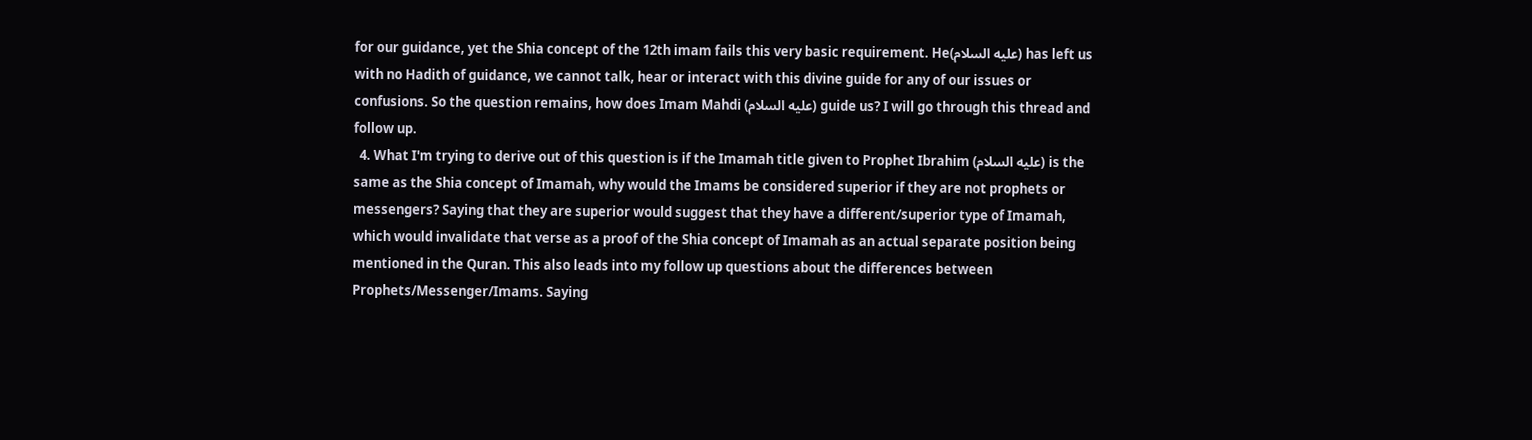for our guidance, yet the Shia concept of the 12th imam fails this very basic requirement. He(عليه السلام) has left us with no Hadith of guidance, we cannot talk, hear or interact with this divine guide for any of our issues or confusions. So the question remains, how does Imam Mahdi (عليه السلام) guide us? I will go through this thread and follow up.
  4. What I'm trying to derive out of this question is if the Imamah title given to Prophet Ibrahim (عليه السلام) is the same as the Shia concept of Imamah, why would the Imams be considered superior if they are not prophets or messengers? Saying that they are superior would suggest that they have a different/superior type of Imamah, which would invalidate that verse as a proof of the Shia concept of Imamah as an actual separate position being mentioned in the Quran. This also leads into my follow up questions about the differences between Prophets/Messenger/Imams. Saying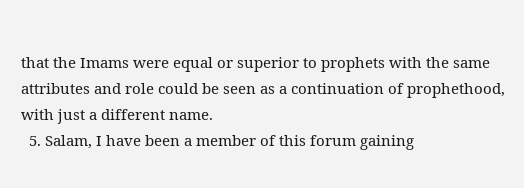that the Imams were equal or superior to prophets with the same attributes and role could be seen as a continuation of prophethood, with just a different name.
  5. Salam, I have been a member of this forum gaining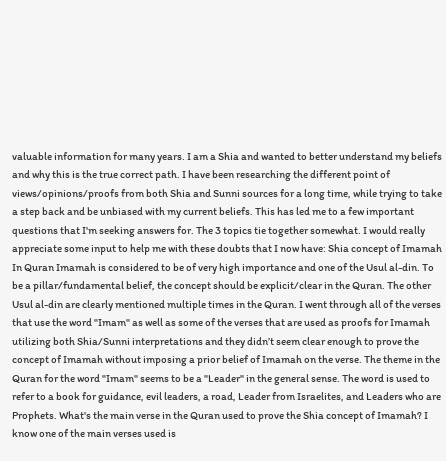valuable information for many years. I am a Shia and wanted to better understand my beliefs and why this is the true correct path. I have been researching the different point of views/opinions/proofs from both Shia and Sunni sources for a long time, while trying to take a step back and be unbiased with my current beliefs. This has led me to a few important questions that I'm seeking answers for. The 3 topics tie together somewhat. I would really appreciate some input to help me with these doubts that I now have: Shia concept of Imamah In Quran Imamah is considered to be of very high importance and one of the Usul al-din. To be a pillar/fundamental belief, the concept should be explicit/clear in the Quran. The other Usul al-din are clearly mentioned multiple times in the Quran. I went through all of the verses that use the word "Imam" as well as some of the verses that are used as proofs for Imamah utilizing both Shia/Sunni interpretations and they didn’t seem clear enough to prove the concept of Imamah without imposing a prior belief of Imamah on the verse. The theme in the Quran for the word "Imam" seems to be a "Leader" in the general sense. The word is used to refer to a book for guidance, evil leaders, a road, Leader from Israelites, and Leaders who are Prophets. What's the main verse in the Quran used to prove the Shia concept of Imamah? I know one of the main verses used is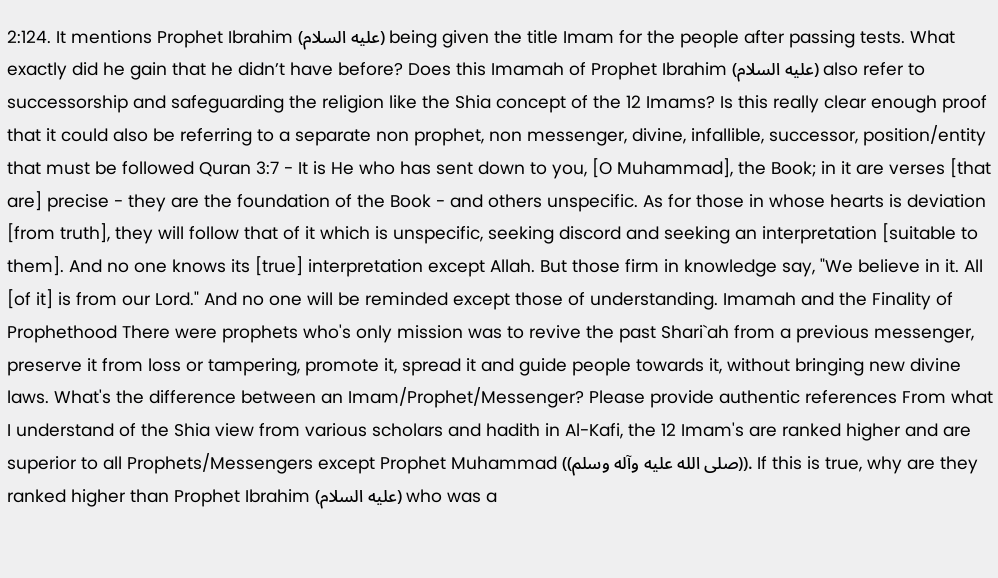2:124. It mentions Prophet Ibrahim (عليه السلام) being given the title Imam for the people after passing tests. What exactly did he gain that he didn’t have before? Does this Imamah of Prophet Ibrahim (عليه السلام) also refer to successorship and safeguarding the religion like the Shia concept of the 12 Imams? Is this really clear enough proof that it could also be referring to a separate non prophet, non messenger, divine, infallible, successor, position/entity that must be followed Quran 3:7 - It is He who has sent down to you, [O Muhammad], the Book; in it are verses [that are] precise - they are the foundation of the Book - and others unspecific. As for those in whose hearts is deviation [from truth], they will follow that of it which is unspecific, seeking discord and seeking an interpretation [suitable to them]. And no one knows its [true] interpretation except Allah. But those firm in knowledge say, "We believe in it. All [of it] is from our Lord." And no one will be reminded except those of understanding. Imamah and the Finality of Prophethood There were prophets who's only mission was to revive the past Shari`ah from a previous messenger, preserve it from loss or tampering, promote it, spread it and guide people towards it, without bringing new divine laws. What's the difference between an Imam/Prophet/Messenger? Please provide authentic references From what I understand of the Shia view from various scholars and hadith in Al-Kafi, the 12 Imam's are ranked higher and are superior to all Prophets/Messengers except Prophet Muhammad ((صلى الله عليه وآله وسلم)). If this is true, why are they ranked higher than Prophet Ibrahim (عليه السلام) who was a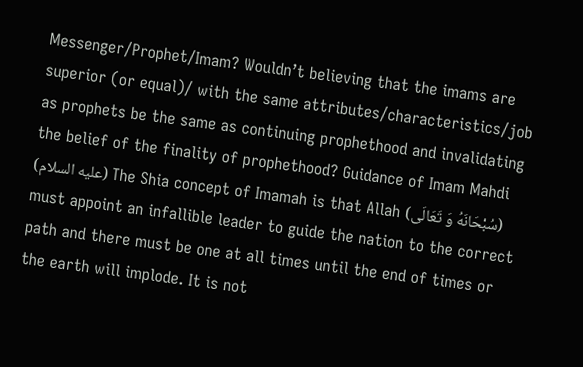Messenger/Prophet/Imam? Wouldn’t believing that the imams are superior (or equal)/ with the same attributes/characteristics/job as prophets be the same as continuing prophethood and invalidating the belief of the finality of prophethood? Guidance of Imam Mahdi (عليه السلام) The Shia concept of Imamah is that Allah (سُبْحَانَهُ وَ تَعَالَى) must appoint an infallible leader to guide the nation to the correct path and there must be one at all times until the end of times or the earth will implode. It is not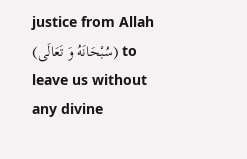justice from Allah (سُبْحَانَهُ وَ تَعَالَى) to leave us without any divine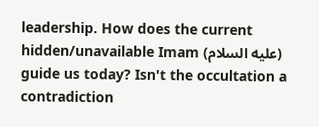leadership. How does the current hidden/unavailable Imam (عليه السلام) guide us today? Isn't the occultation a contradiction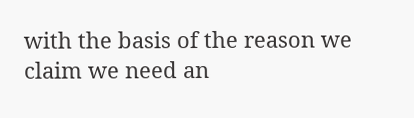with the basis of the reason we claim we need an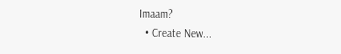Imaam?
  • Create New...